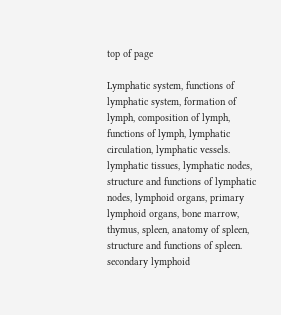top of page

Lymphatic system, functions of lymphatic system, formation of lymph, composition of lymph, functions of lymph, lymphatic circulation, lymphatic vessels. lymphatic tissues, lymphatic nodes, structure and functions of lymphatic nodes, lymphoid organs, primary lymphoid organs, bone marrow, thymus, spleen, anatomy of spleen, structure and functions of spleen. secondary lymphoid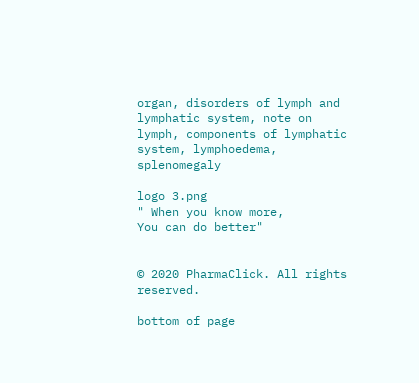organ, disorders of lymph and lymphatic system, note on lymph, components of lymphatic system, lymphoedema, splenomegaly

logo 3.png
" When you know more,
You can do better"


© 2020 PharmaClick. All rights reserved.

bottom of page